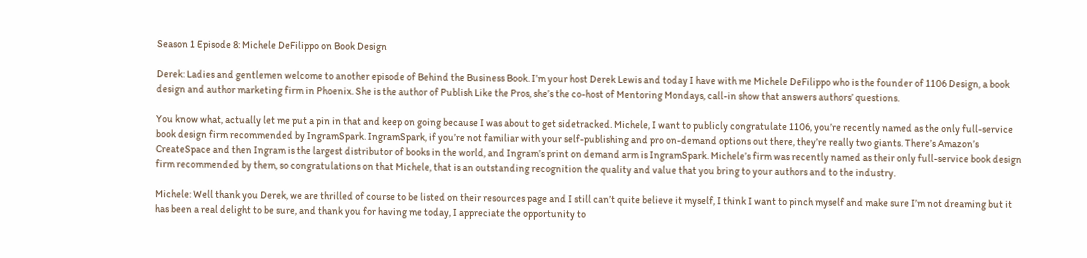Season 1 Episode 8: Michele DeFilippo on Book Design

Derek: Ladies and gentlemen welcome to another episode of Behind the Business Book. I’m your host Derek Lewis and today I have with me Michele DeFilippo who is the founder of 1106 Design, a book design and author marketing firm in Phoenix. She is the author of Publish Like the Pros, she’s the co-host of Mentoring Mondays, call-in show that answers authors’ questions.

You know what, actually let me put a pin in that and keep on going because I was about to get sidetracked. Michele, I want to publicly congratulate 1106, you’re recently named as the only full-service book design firm recommended by IngramSpark. IngramSpark, if you’re not familiar with your self-publishing and pro on-demand options out there, they’re really two giants. There’s Amazon’s CreateSpace and then Ingram is the largest distributor of books in the world, and Ingram’s print on demand arm is IngramSpark. Michele’s firm was recently named as their only full-service book design firm recommended by them, so congratulations on that Michele, that is an outstanding recognition the quality and value that you bring to your authors and to the industry.

Michele: Well thank you Derek, we are thrilled of course to be listed on their resources page and I still can’t quite believe it myself, I think I want to pinch myself and make sure I’m not dreaming but it has been a real delight to be sure, and thank you for having me today, I appreciate the opportunity to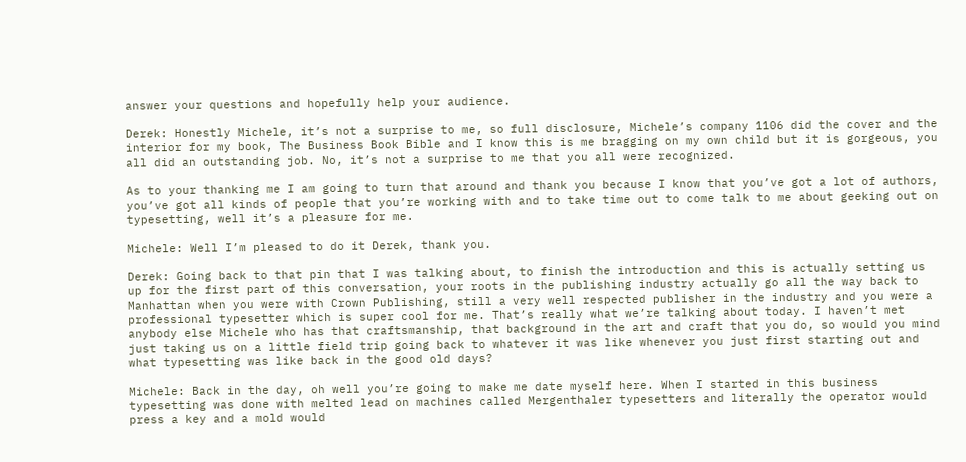answer your questions and hopefully help your audience.

Derek: Honestly Michele, it’s not a surprise to me, so full disclosure, Michele’s company 1106 did the cover and the interior for my book, The Business Book Bible and I know this is me bragging on my own child but it is gorgeous, you all did an outstanding job. No, it’s not a surprise to me that you all were recognized.

As to your thanking me I am going to turn that around and thank you because I know that you’ve got a lot of authors, you’ve got all kinds of people that you’re working with and to take time out to come talk to me about geeking out on typesetting, well it’s a pleasure for me.

Michele: Well I’m pleased to do it Derek, thank you.

Derek: Going back to that pin that I was talking about, to finish the introduction and this is actually setting us up for the first part of this conversation, your roots in the publishing industry actually go all the way back to Manhattan when you were with Crown Publishing, still a very well respected publisher in the industry and you were a professional typesetter which is super cool for me. That’s really what we’re talking about today. I haven’t met anybody else Michele who has that craftsmanship, that background in the art and craft that you do, so would you mind just taking us on a little field trip going back to whatever it was like whenever you just first starting out and what typesetting was like back in the good old days?

Michele: Back in the day, oh well you’re going to make me date myself here. When I started in this business typesetting was done with melted lead on machines called Mergenthaler typesetters and literally the operator would press a key and a mold would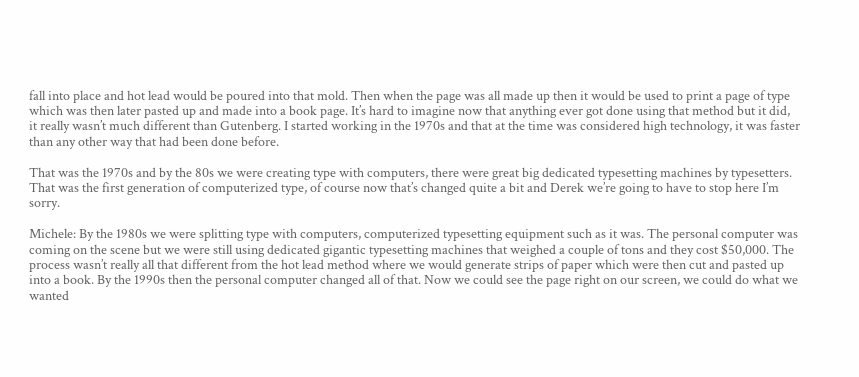fall into place and hot lead would be poured into that mold. Then when the page was all made up then it would be used to print a page of type which was then later pasted up and made into a book page. It’s hard to imagine now that anything ever got done using that method but it did, it really wasn’t much different than Gutenberg. I started working in the 1970s and that at the time was considered high technology, it was faster than any other way that had been done before.

That was the 1970s and by the 80s we were creating type with computers, there were great big dedicated typesetting machines by typesetters. That was the first generation of computerized type, of course now that’s changed quite a bit and Derek we’re going to have to stop here I’m sorry.

Michele: By the 1980s we were splitting type with computers, computerized typesetting equipment such as it was. The personal computer was coming on the scene but we were still using dedicated gigantic typesetting machines that weighed a couple of tons and they cost $50,000. The process wasn’t really all that different from the hot lead method where we would generate strips of paper which were then cut and pasted up into a book. By the 1990s then the personal computer changed all of that. Now we could see the page right on our screen, we could do what we wanted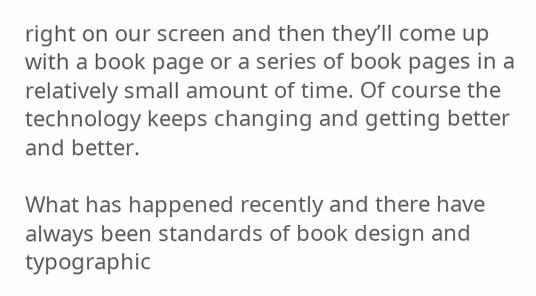right on our screen and then they’ll come up with a book page or a series of book pages in a relatively small amount of time. Of course the technology keeps changing and getting better and better.

What has happened recently and there have always been standards of book design and typographic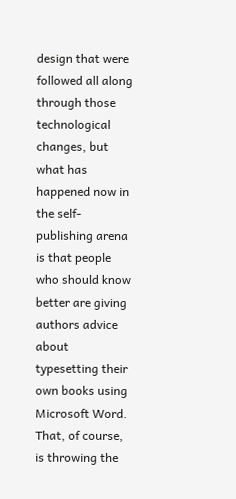design that were followed all along through those technological changes, but what has happened now in the self-publishing arena is that people who should know better are giving authors advice about typesetting their own books using Microsoft Word. That, of course, is throwing the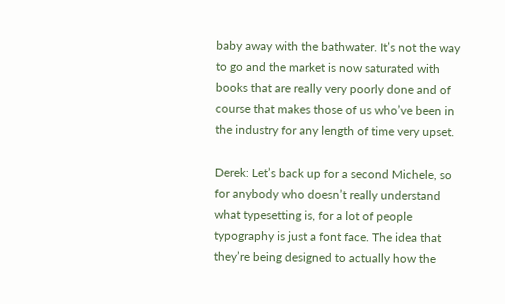baby away with the bathwater. It’s not the way to go and the market is now saturated with books that are really very poorly done and of course that makes those of us who’ve been in the industry for any length of time very upset.

Derek: Let’s back up for a second Michele, so for anybody who doesn’t really understand what typesetting is, for a lot of people typography is just a font face. The idea that they’re being designed to actually how the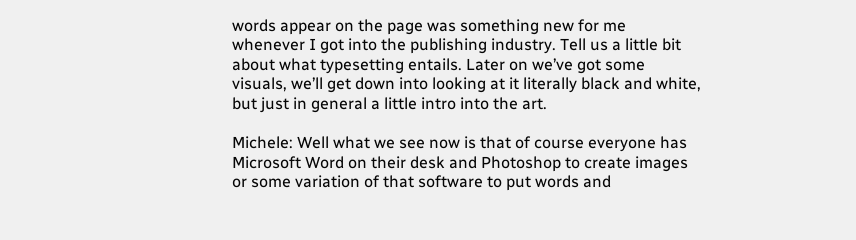words appear on the page was something new for me whenever I got into the publishing industry. Tell us a little bit about what typesetting entails. Later on we’ve got some visuals, we’ll get down into looking at it literally black and white, but just in general a little intro into the art.

Michele: Well what we see now is that of course everyone has Microsoft Word on their desk and Photoshop to create images or some variation of that software to put words and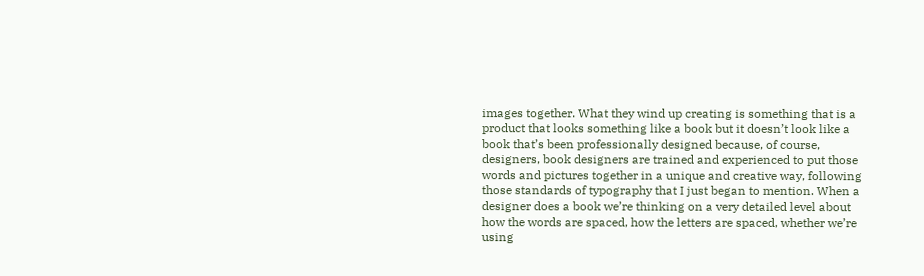images together. What they wind up creating is something that is a product that looks something like a book but it doesn’t look like a book that’s been professionally designed because, of course, designers, book designers are trained and experienced to put those words and pictures together in a unique and creative way, following those standards of typography that I just began to mention. When a designer does a book we’re thinking on a very detailed level about how the words are spaced, how the letters are spaced, whether we’re using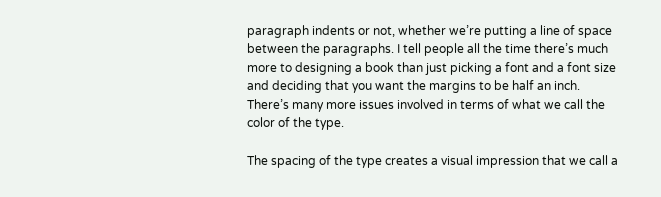paragraph indents or not, whether we’re putting a line of space between the paragraphs. I tell people all the time there’s much more to designing a book than just picking a font and a font size and deciding that you want the margins to be half an inch. There’s many more issues involved in terms of what we call the color of the type.

The spacing of the type creates a visual impression that we call a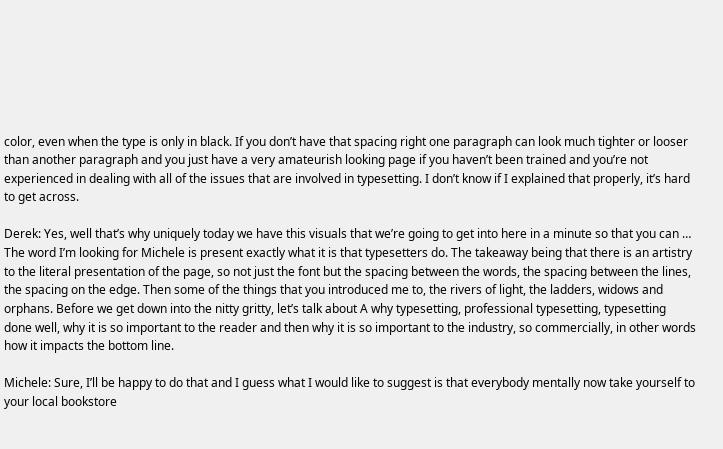color, even when the type is only in black. If you don’t have that spacing right one paragraph can look much tighter or looser than another paragraph and you just have a very amateurish looking page if you haven’t been trained and you’re not experienced in dealing with all of the issues that are involved in typesetting. I don’t know if I explained that properly, it’s hard to get across.

Derek: Yes, well that’s why uniquely today we have this visuals that we’re going to get into here in a minute so that you can … The word I’m looking for Michele is present exactly what it is that typesetters do. The takeaway being that there is an artistry to the literal presentation of the page, so not just the font but the spacing between the words, the spacing between the lines, the spacing on the edge. Then some of the things that you introduced me to, the rivers of light, the ladders, widows and orphans. Before we get down into the nitty gritty, let’s talk about A why typesetting, professional typesetting, typesetting done well, why it is so important to the reader and then why it is so important to the industry, so commercially, in other words how it impacts the bottom line.

Michele: Sure, I’ll be happy to do that and I guess what I would like to suggest is that everybody mentally now take yourself to your local bookstore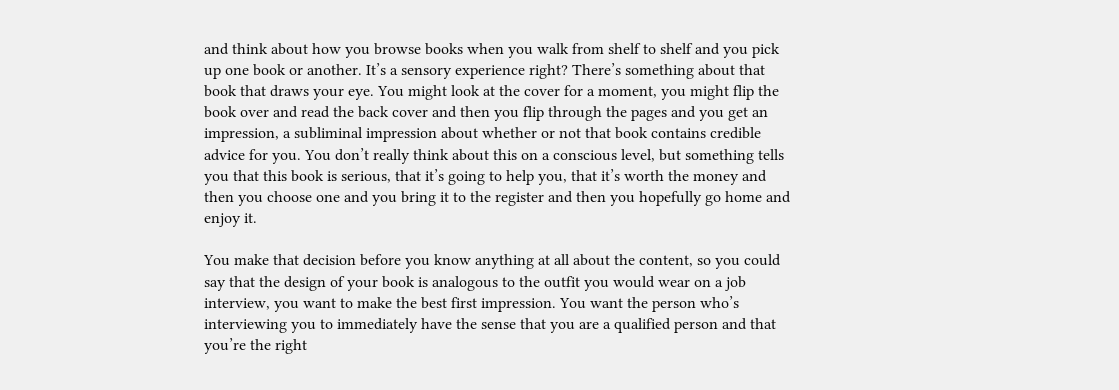and think about how you browse books when you walk from shelf to shelf and you pick up one book or another. It’s a sensory experience right? There’s something about that book that draws your eye. You might look at the cover for a moment, you might flip the book over and read the back cover and then you flip through the pages and you get an impression, a subliminal impression about whether or not that book contains credible advice for you. You don’t really think about this on a conscious level, but something tells you that this book is serious, that it’s going to help you, that it’s worth the money and then you choose one and you bring it to the register and then you hopefully go home and enjoy it.

You make that decision before you know anything at all about the content, so you could say that the design of your book is analogous to the outfit you would wear on a job interview, you want to make the best first impression. You want the person who’s interviewing you to immediately have the sense that you are a qualified person and that you’re the right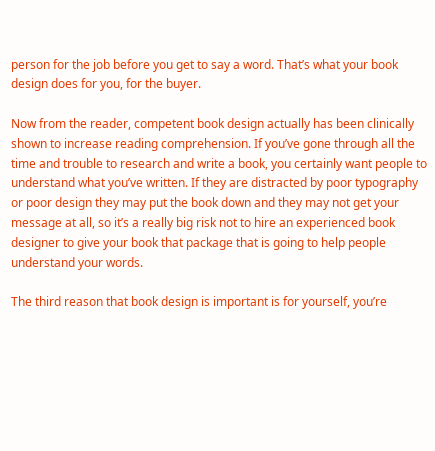person for the job before you get to say a word. That’s what your book design does for you, for the buyer.

Now from the reader, competent book design actually has been clinically shown to increase reading comprehension. If you’ve gone through all the time and trouble to research and write a book, you certainly want people to understand what you’ve written. If they are distracted by poor typography or poor design they may put the book down and they may not get your message at all, so it’s a really big risk not to hire an experienced book designer to give your book that package that is going to help people understand your words.

The third reason that book design is important is for yourself, you’re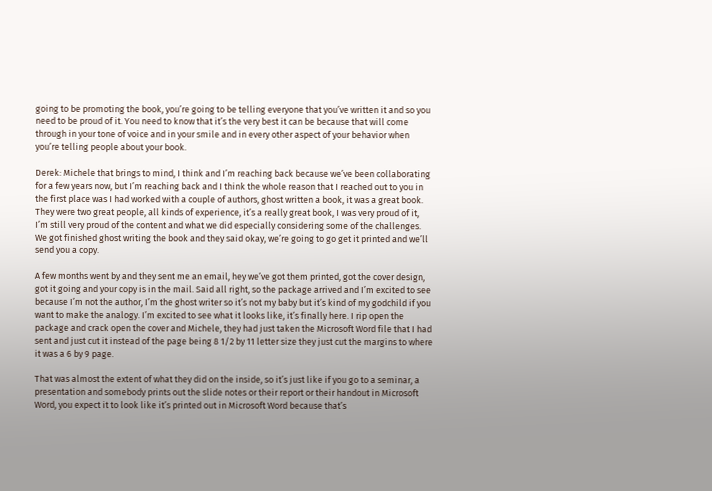going to be promoting the book, you’re going to be telling everyone that you’ve written it and so you need to be proud of it. You need to know that it’s the very best it can be because that will come through in your tone of voice and in your smile and in every other aspect of your behavior when you’re telling people about your book.

Derek: Michele that brings to mind, I think and I’m reaching back because we’ve been collaborating for a few years now, but I’m reaching back and I think the whole reason that I reached out to you in the first place was I had worked with a couple of authors, ghost written a book, it was a great book. They were two great people, all kinds of experience, it’s a really great book, I was very proud of it, I’m still very proud of the content and what we did especially considering some of the challenges. We got finished ghost writing the book and they said okay, we’re going to go get it printed and we’ll send you a copy.

A few months went by and they sent me an email, hey we’ve got them printed, got the cover design, got it going and your copy is in the mail. Said all right, so the package arrived and I’m excited to see because I’m not the author, I’m the ghost writer so it’s not my baby but it’s kind of my godchild if you want to make the analogy. I’m excited to see what it looks like, it’s finally here. I rip open the package and crack open the cover and Michele, they had just taken the Microsoft Word file that I had sent and just cut it instead of the page being 8 1/2 by 11 letter size they just cut the margins to where it was a 6 by 9 page.

That was almost the extent of what they did on the inside, so it’s just like if you go to a seminar, a presentation and somebody prints out the slide notes or their report or their handout in Microsoft Word, you expect it to look like it’s printed out in Microsoft Word because that’s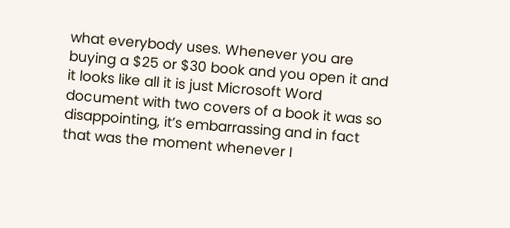what everybody uses. Whenever you are buying a $25 or $30 book and you open it and it looks like all it is just Microsoft Word document with two covers of a book it was so disappointing, it’s embarrassing and in fact that was the moment whenever I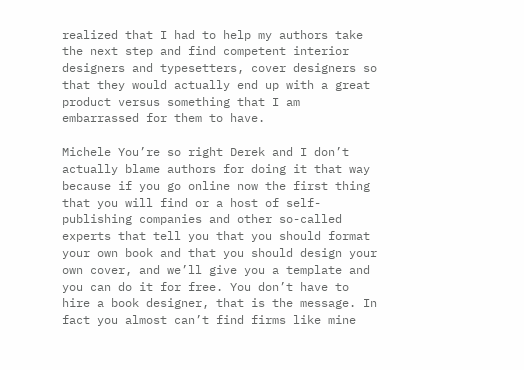realized that I had to help my authors take the next step and find competent interior designers and typesetters, cover designers so that they would actually end up with a great product versus something that I am embarrassed for them to have.

Michele You’re so right Derek and I don’t actually blame authors for doing it that way because if you go online now the first thing that you will find or a host of self-publishing companies and other so-called experts that tell you that you should format your own book and that you should design your own cover, and we’ll give you a template and you can do it for free. You don’t have to hire a book designer, that is the message. In fact you almost can’t find firms like mine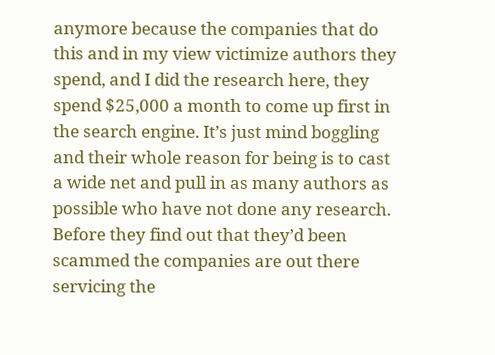anymore because the companies that do this and in my view victimize authors they spend, and I did the research here, they spend $25,000 a month to come up first in the search engine. It’s just mind boggling and their whole reason for being is to cast a wide net and pull in as many authors as possible who have not done any research. Before they find out that they’d been scammed the companies are out there servicing the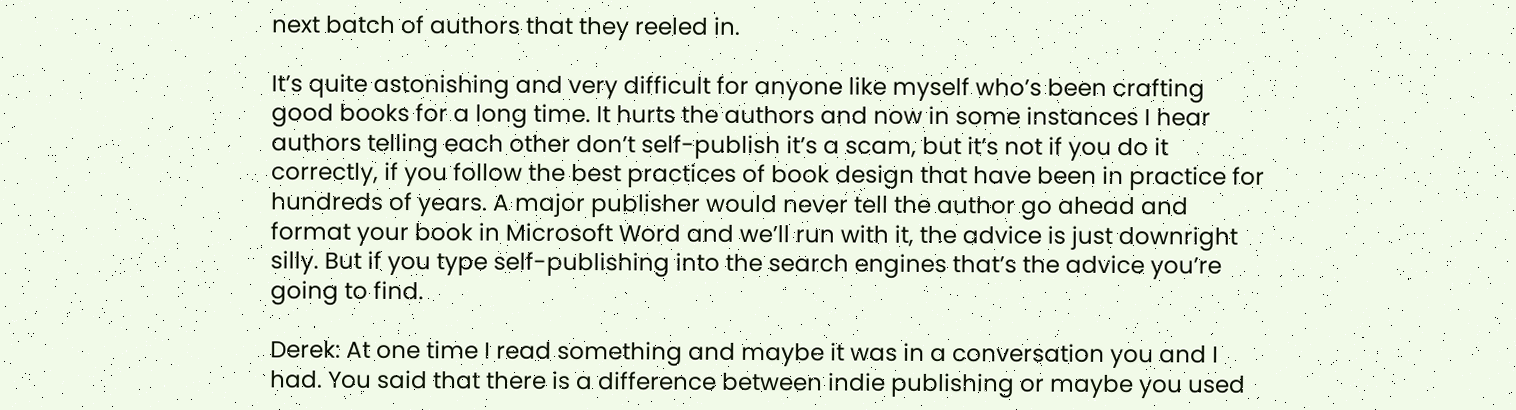next batch of authors that they reeled in.

It’s quite astonishing and very difficult for anyone like myself who’s been crafting good books for a long time. It hurts the authors and now in some instances I hear authors telling each other don’t self-publish it’s a scam, but it’s not if you do it correctly, if you follow the best practices of book design that have been in practice for hundreds of years. A major publisher would never tell the author go ahead and format your book in Microsoft Word and we’ll run with it, the advice is just downright silly. But if you type self-publishing into the search engines that’s the advice you’re going to find.

Derek: At one time I read something and maybe it was in a conversation you and I had. You said that there is a difference between indie publishing or maybe you used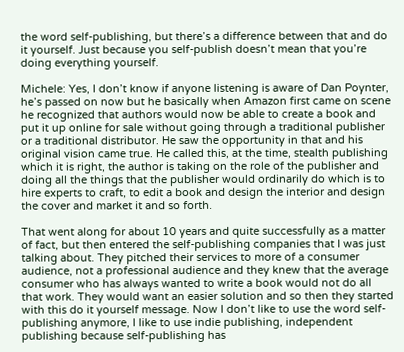the word self-publishing, but there’s a difference between that and do it yourself. Just because you self-publish doesn’t mean that you’re doing everything yourself.

Michele: Yes, I don’t know if anyone listening is aware of Dan Poynter, he’s passed on now but he basically when Amazon first came on scene he recognized that authors would now be able to create a book and put it up online for sale without going through a traditional publisher or a traditional distributor. He saw the opportunity in that and his original vision came true. He called this, at the time, stealth publishing which it is right, the author is taking on the role of the publisher and doing all the things that the publisher would ordinarily do which is to hire experts to craft, to edit a book and design the interior and design the cover and market it and so forth.

That went along for about 10 years and quite successfully as a matter of fact, but then entered the self-publishing companies that I was just talking about. They pitched their services to more of a consumer audience, not a professional audience and they knew that the average consumer who has always wanted to write a book would not do all that work. They would want an easier solution and so then they started with this do it yourself message. Now I don’t like to use the word self-publishing anymore, I like to use indie publishing, independent publishing because self-publishing has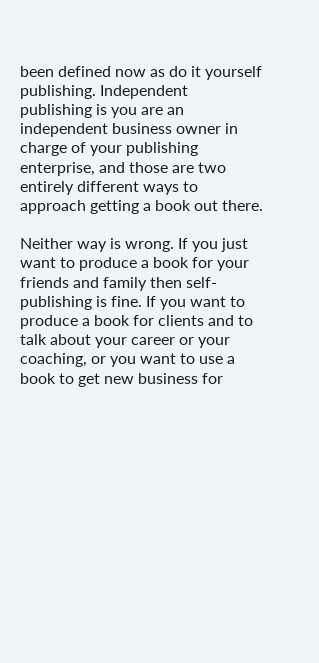been defined now as do it yourself publishing. Independent publishing is you are an independent business owner in charge of your publishing enterprise, and those are two entirely different ways to approach getting a book out there.

Neither way is wrong. If you just want to produce a book for your friends and family then self-publishing is fine. If you want to produce a book for clients and to talk about your career or your coaching, or you want to use a book to get new business for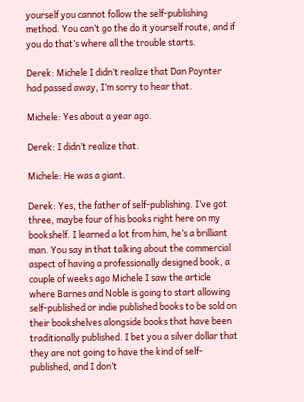yourself you cannot follow the self-publishing method. You can’t go the do it yourself route, and if you do that’s where all the trouble starts.

Derek: Michele I didn’t realize that Dan Poynter had passed away, I’m sorry to hear that.

Michele: Yes about a year ago.

Derek: I didn’t realize that.

Michele: He was a giant.

Derek: Yes, the father of self-publishing. I’ve got three, maybe four of his books right here on my bookshelf. I learned a lot from him, he’s a brilliant man. You say in that talking about the commercial aspect of having a professionally designed book, a couple of weeks ago Michele I saw the article where Barnes and Noble is going to start allowing self-published or indie published books to be sold on their bookshelves alongside books that have been traditionally published. I bet you a silver dollar that they are not going to have the kind of self-published, and I don’t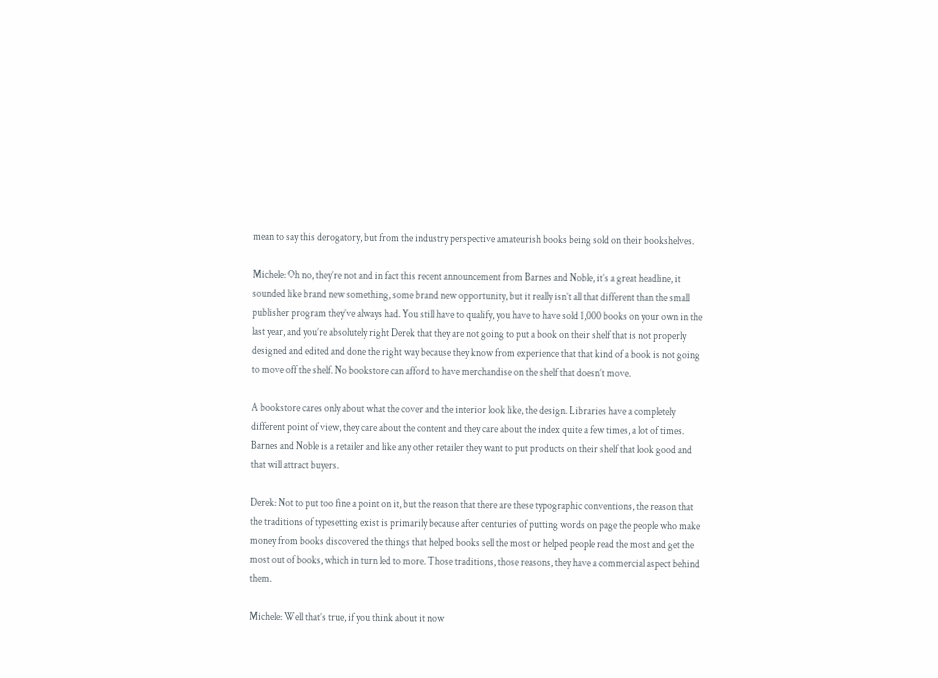mean to say this derogatory, but from the industry perspective amateurish books being sold on their bookshelves.

Michele: Oh no, they’re not and in fact this recent announcement from Barnes and Noble, it’s a great headline, it sounded like brand new something, some brand new opportunity, but it really isn’t all that different than the small publisher program they’ve always had. You still have to qualify, you have to have sold 1,000 books on your own in the last year, and you’re absolutely right Derek that they are not going to put a book on their shelf that is not properly designed and edited and done the right way because they know from experience that that kind of a book is not going to move off the shelf. No bookstore can afford to have merchandise on the shelf that doesn’t move.

A bookstore cares only about what the cover and the interior look like, the design. Libraries have a completely different point of view, they care about the content and they care about the index quite a few times, a lot of times. Barnes and Noble is a retailer and like any other retailer they want to put products on their shelf that look good and that will attract buyers.

Derek: Not to put too fine a point on it, but the reason that there are these typographic conventions, the reason that the traditions of typesetting exist is primarily because after centuries of putting words on page the people who make money from books discovered the things that helped books sell the most or helped people read the most and get the most out of books, which in turn led to more. Those traditions, those reasons, they have a commercial aspect behind them.

Michele: Well that’s true, if you think about it now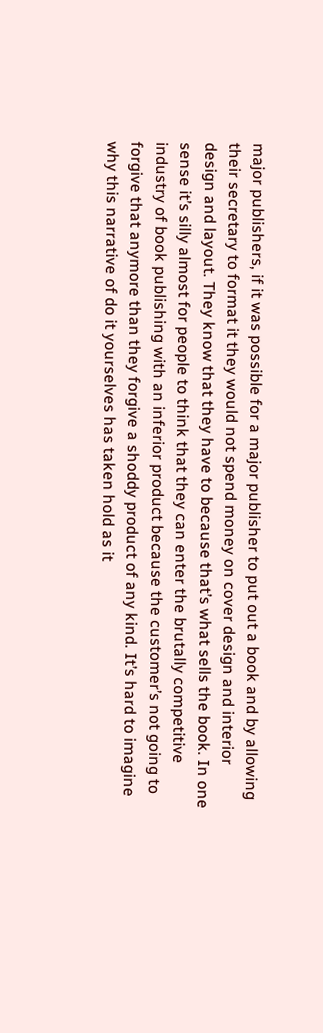major publishers, if it was possible for a major publisher to put out a book and by allowing their secretary to format it they would not spend money on cover design and interior design and layout. They know that they have to because that’s what sells the book. In one sense it’s silly almost for people to think that they can enter the brutally competitive industry of book publishing with an inferior product because the customer’s not going to forgive that anymore than they forgive a shoddy product of any kind. It’s hard to imagine why this narrative of do it yourselves has taken hold as it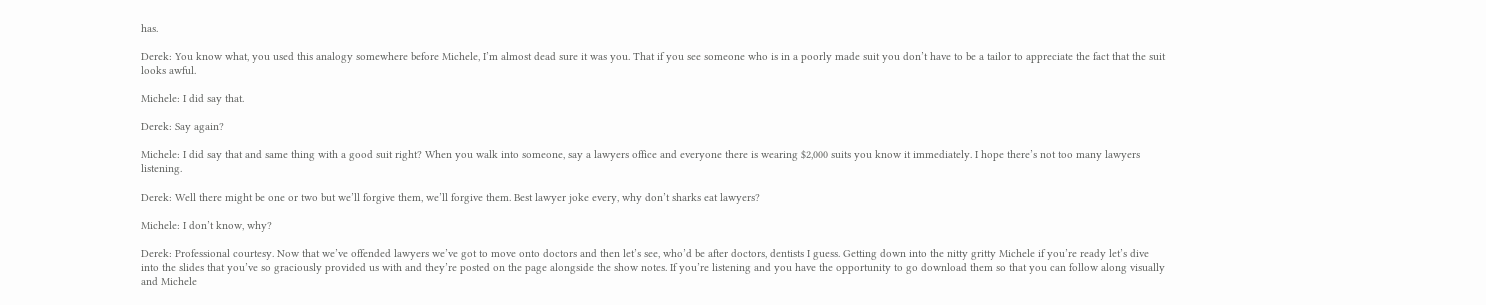has.

Derek: You know what, you used this analogy somewhere before Michele, I’m almost dead sure it was you. That if you see someone who is in a poorly made suit you don’t have to be a tailor to appreciate the fact that the suit looks awful.

Michele: I did say that.

Derek: Say again?

Michele: I did say that and same thing with a good suit right? When you walk into someone, say a lawyers office and everyone there is wearing $2,000 suits you know it immediately. I hope there’s not too many lawyers listening.

Derek: Well there might be one or two but we’ll forgive them, we’ll forgive them. Best lawyer joke every, why don’t sharks eat lawyers?

Michele: I don’t know, why?

Derek: Professional courtesy. Now that we’ve offended lawyers we’ve got to move onto doctors and then let’s see, who’d be after doctors, dentists I guess. Getting down into the nitty gritty Michele if you’re ready let’s dive into the slides that you’ve so graciously provided us with and they’re posted on the page alongside the show notes. If you’re listening and you have the opportunity to go download them so that you can follow along visually and Michele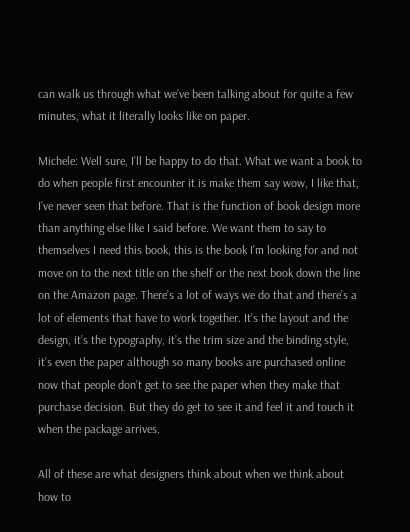can walk us through what we’ve been talking about for quite a few minutes, what it literally looks like on paper.

Michele: Well sure, I’ll be happy to do that. What we want a book to do when people first encounter it is make them say wow, I like that, I’ve never seen that before. That is the function of book design more than anything else like I said before. We want them to say to themselves I need this book, this is the book I’m looking for and not move on to the next title on the shelf or the next book down the line on the Amazon page. There’s a lot of ways we do that and there’s a lot of elements that have to work together. It’s the layout and the design, it’s the typography, it’s the trim size and the binding style, it’s even the paper although so many books are purchased online now that people don’t get to see the paper when they make that purchase decision. But they do get to see it and feel it and touch it when the package arrives.

All of these are what designers think about when we think about how to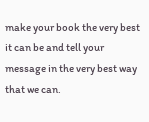make your book the very best it can be and tell your message in the very best way that we can.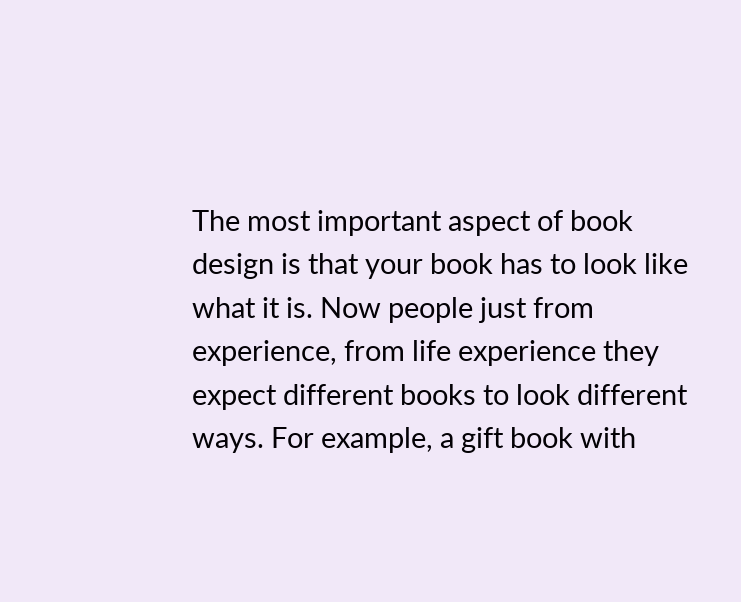The most important aspect of book design is that your book has to look like what it is. Now people just from experience, from life experience they expect different books to look different ways. For example, a gift book with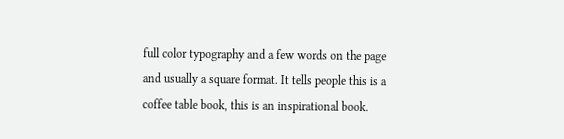full color typography and a few words on the page and usually a square format. It tells people this is a coffee table book, this is an inspirational book.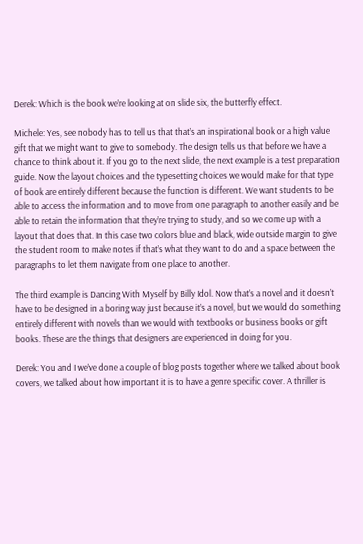Derek: Which is the book we’re looking at on slide six, the butterfly effect.

Michele: Yes, see nobody has to tell us that that’s an inspirational book or a high value gift that we might want to give to somebody. The design tells us that before we have a chance to think about it. If you go to the next slide, the next example is a test preparation guide. Now the layout choices and the typesetting choices we would make for that type of book are entirely different because the function is different. We want students to be able to access the information and to move from one paragraph to another easily and be able to retain the information that they’re trying to study, and so we come up with a layout that does that. In this case two colors blue and black, wide outside margin to give the student room to make notes if that’s what they want to do and a space between the paragraphs to let them navigate from one place to another.

The third example is Dancing With Myself by Billy Idol. Now that’s a novel and it doesn’t have to be designed in a boring way just because it’s a novel, but we would do something entirely different with novels than we would with textbooks or business books or gift books. These are the things that designers are experienced in doing for you.

Derek: You and I we’ve done a couple of blog posts together where we talked about book covers, we talked about how important it is to have a genre specific cover. A thriller is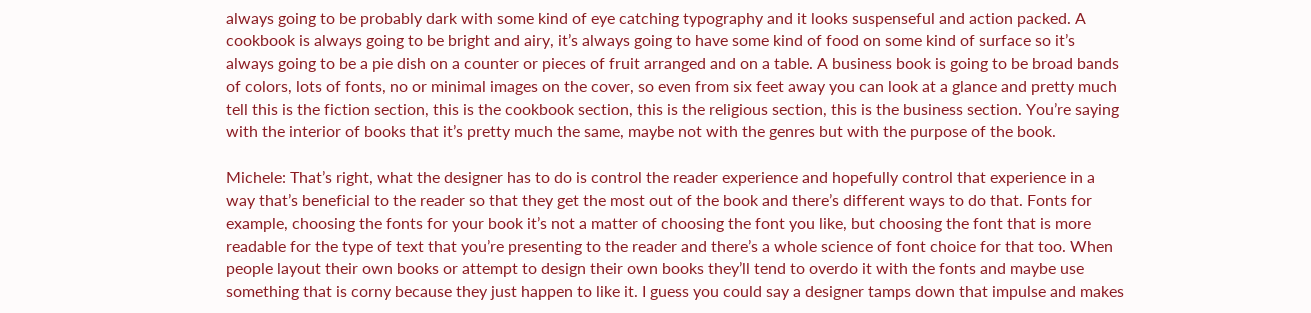always going to be probably dark with some kind of eye catching typography and it looks suspenseful and action packed. A cookbook is always going to be bright and airy, it’s always going to have some kind of food on some kind of surface so it’s always going to be a pie dish on a counter or pieces of fruit arranged and on a table. A business book is going to be broad bands of colors, lots of fonts, no or minimal images on the cover, so even from six feet away you can look at a glance and pretty much tell this is the fiction section, this is the cookbook section, this is the religious section, this is the business section. You’re saying with the interior of books that it’s pretty much the same, maybe not with the genres but with the purpose of the book.

Michele: That’s right, what the designer has to do is control the reader experience and hopefully control that experience in a way that’s beneficial to the reader so that they get the most out of the book and there’s different ways to do that. Fonts for example, choosing the fonts for your book it’s not a matter of choosing the font you like, but choosing the font that is more readable for the type of text that you’re presenting to the reader and there’s a whole science of font choice for that too. When people layout their own books or attempt to design their own books they’ll tend to overdo it with the fonts and maybe use something that is corny because they just happen to like it. I guess you could say a designer tamps down that impulse and makes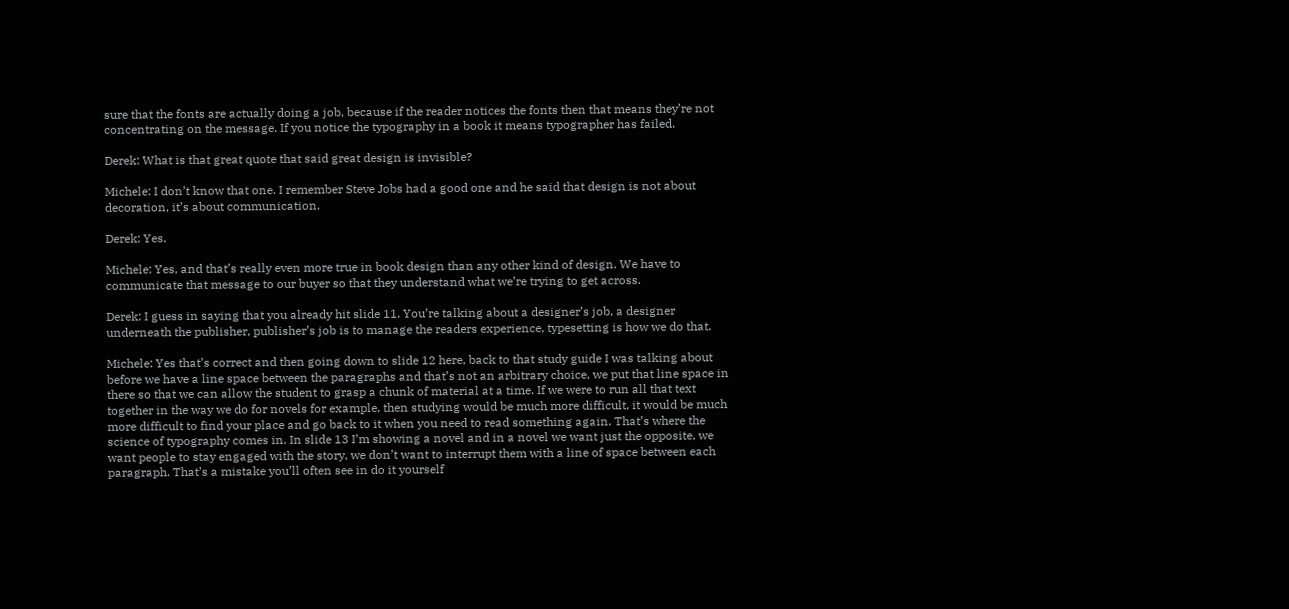sure that the fonts are actually doing a job, because if the reader notices the fonts then that means they’re not concentrating on the message. If you notice the typography in a book it means typographer has failed.

Derek: What is that great quote that said great design is invisible?

Michele: I don’t know that one. I remember Steve Jobs had a good one and he said that design is not about decoration, it’s about communication.

Derek: Yes.

Michele: Yes, and that’s really even more true in book design than any other kind of design. We have to communicate that message to our buyer so that they understand what we’re trying to get across.

Derek: I guess in saying that you already hit slide 11. You’re talking about a designer’s job, a designer underneath the publisher, publisher’s job is to manage the readers experience, typesetting is how we do that.

Michele: Yes that’s correct and then going down to slide 12 here, back to that study guide I was talking about before we have a line space between the paragraphs and that’s not an arbitrary choice, we put that line space in there so that we can allow the student to grasp a chunk of material at a time. If we were to run all that text together in the way we do for novels for example, then studying would be much more difficult, it would be much more difficult to find your place and go back to it when you need to read something again. That’s where the science of typography comes in. In slide 13 I’m showing a novel and in a novel we want just the opposite, we want people to stay engaged with the story, we don’t want to interrupt them with a line of space between each paragraph. That’s a mistake you’ll often see in do it yourself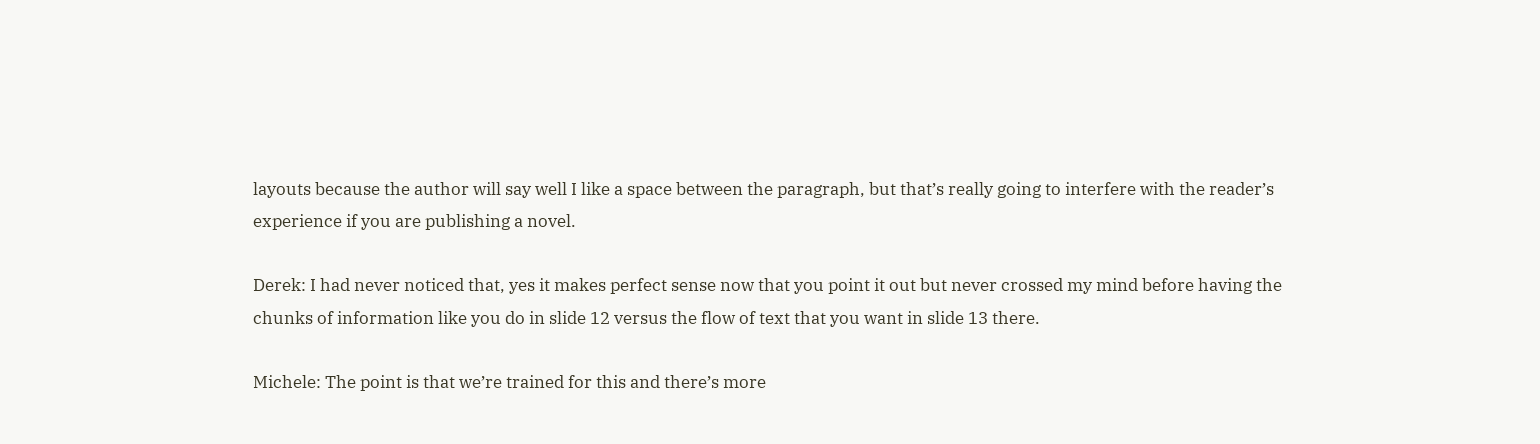layouts because the author will say well I like a space between the paragraph, but that’s really going to interfere with the reader’s experience if you are publishing a novel.

Derek: I had never noticed that, yes it makes perfect sense now that you point it out but never crossed my mind before having the chunks of information like you do in slide 12 versus the flow of text that you want in slide 13 there.

Michele: The point is that we’re trained for this and there’s more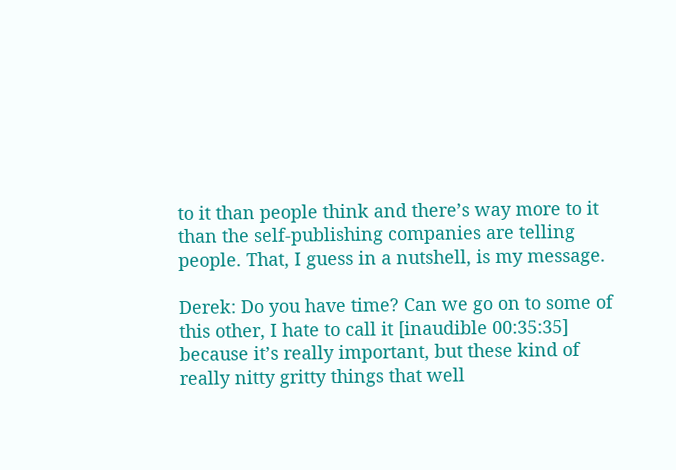to it than people think and there’s way more to it than the self-publishing companies are telling people. That, I guess in a nutshell, is my message.

Derek: Do you have time? Can we go on to some of this other, I hate to call it [inaudible 00:35:35] because it’s really important, but these kind of really nitty gritty things that well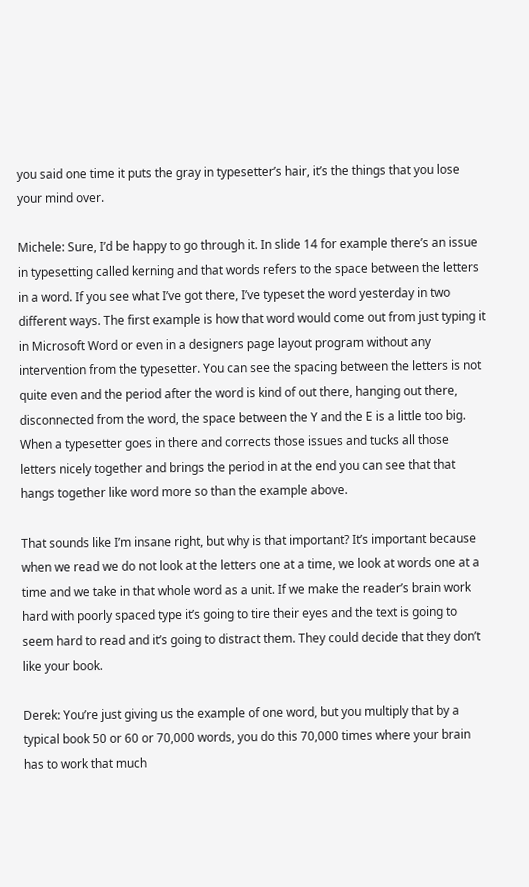you said one time it puts the gray in typesetter’s hair, it’s the things that you lose your mind over.

Michele: Sure, I’d be happy to go through it. In slide 14 for example there’s an issue in typesetting called kerning and that words refers to the space between the letters in a word. If you see what I’ve got there, I’ve typeset the word yesterday in two different ways. The first example is how that word would come out from just typing it in Microsoft Word or even in a designers page layout program without any intervention from the typesetter. You can see the spacing between the letters is not quite even and the period after the word is kind of out there, hanging out there, disconnected from the word, the space between the Y and the E is a little too big. When a typesetter goes in there and corrects those issues and tucks all those letters nicely together and brings the period in at the end you can see that that hangs together like word more so than the example above.

That sounds like I’m insane right, but why is that important? It’s important because when we read we do not look at the letters one at a time, we look at words one at a time and we take in that whole word as a unit. If we make the reader’s brain work hard with poorly spaced type it’s going to tire their eyes and the text is going to seem hard to read and it’s going to distract them. They could decide that they don’t like your book.

Derek: You’re just giving us the example of one word, but you multiply that by a typical book 50 or 60 or 70,000 words, you do this 70,000 times where your brain has to work that much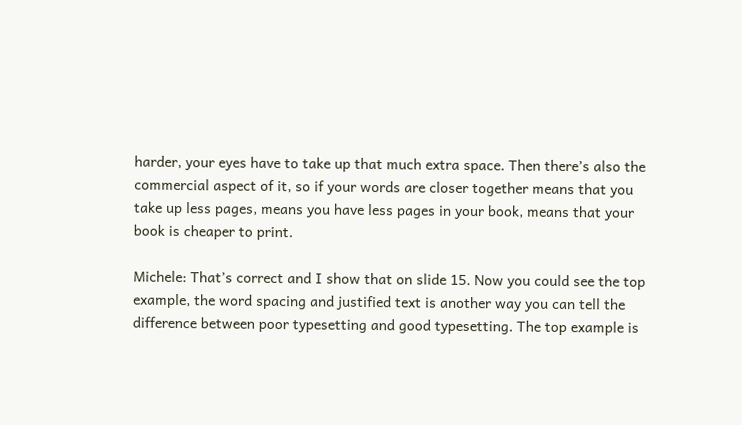harder, your eyes have to take up that much extra space. Then there’s also the commercial aspect of it, so if your words are closer together means that you take up less pages, means you have less pages in your book, means that your book is cheaper to print.

Michele: That’s correct and I show that on slide 15. Now you could see the top example, the word spacing and justified text is another way you can tell the difference between poor typesetting and good typesetting. The top example is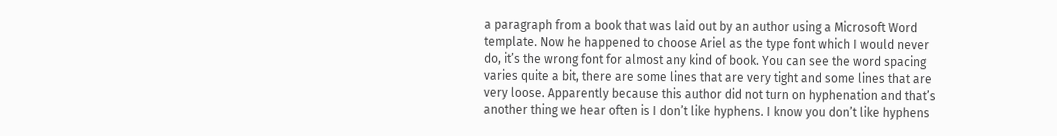a paragraph from a book that was laid out by an author using a Microsoft Word template. Now he happened to choose Ariel as the type font which I would never do, it’s the wrong font for almost any kind of book. You can see the word spacing varies quite a bit, there are some lines that are very tight and some lines that are very loose. Apparently because this author did not turn on hyphenation and that’s another thing we hear often is I don’t like hyphens. I know you don’t like hyphens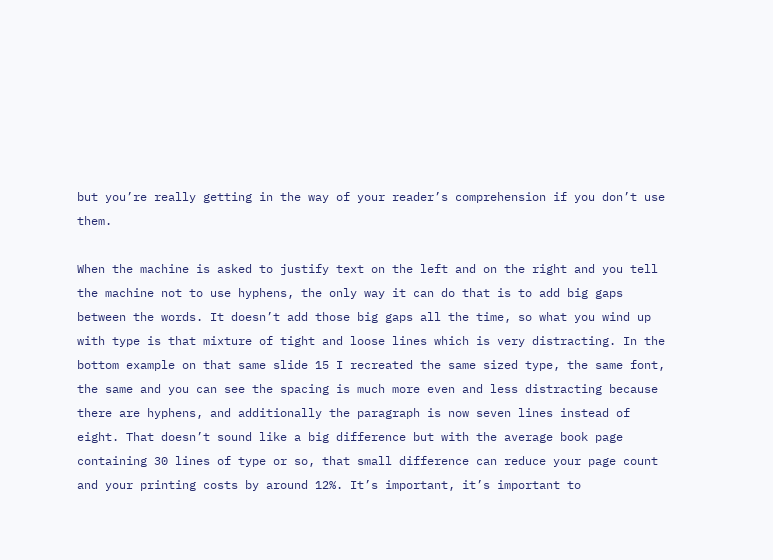but you’re really getting in the way of your reader’s comprehension if you don’t use them.

When the machine is asked to justify text on the left and on the right and you tell the machine not to use hyphens, the only way it can do that is to add big gaps between the words. It doesn’t add those big gaps all the time, so what you wind up with type is that mixture of tight and loose lines which is very distracting. In the bottom example on that same slide 15 I recreated the same sized type, the same font, the same and you can see the spacing is much more even and less distracting because there are hyphens, and additionally the paragraph is now seven lines instead of eight. That doesn’t sound like a big difference but with the average book page containing 30 lines of type or so, that small difference can reduce your page count and your printing costs by around 12%. It’s important, it’s important to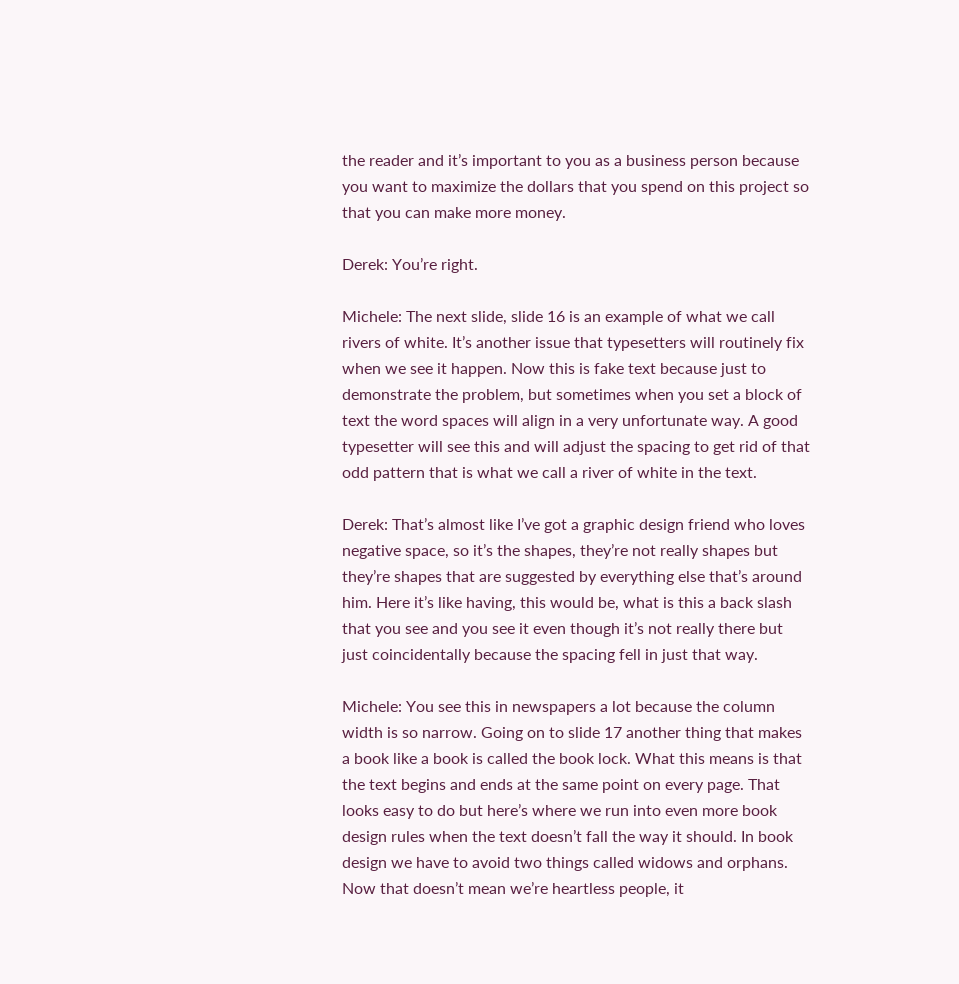the reader and it’s important to you as a business person because you want to maximize the dollars that you spend on this project so that you can make more money.

Derek: You’re right.

Michele: The next slide, slide 16 is an example of what we call rivers of white. It’s another issue that typesetters will routinely fix when we see it happen. Now this is fake text because just to demonstrate the problem, but sometimes when you set a block of text the word spaces will align in a very unfortunate way. A good typesetter will see this and will adjust the spacing to get rid of that odd pattern that is what we call a river of white in the text.

Derek: That’s almost like I’ve got a graphic design friend who loves negative space, so it’s the shapes, they’re not really shapes but they’re shapes that are suggested by everything else that’s around him. Here it’s like having, this would be, what is this a back slash that you see and you see it even though it’s not really there but just coincidentally because the spacing fell in just that way.

Michele: You see this in newspapers a lot because the column width is so narrow. Going on to slide 17 another thing that makes a book like a book is called the book lock. What this means is that the text begins and ends at the same point on every page. That looks easy to do but here’s where we run into even more book design rules when the text doesn’t fall the way it should. In book design we have to avoid two things called widows and orphans. Now that doesn’t mean we’re heartless people, it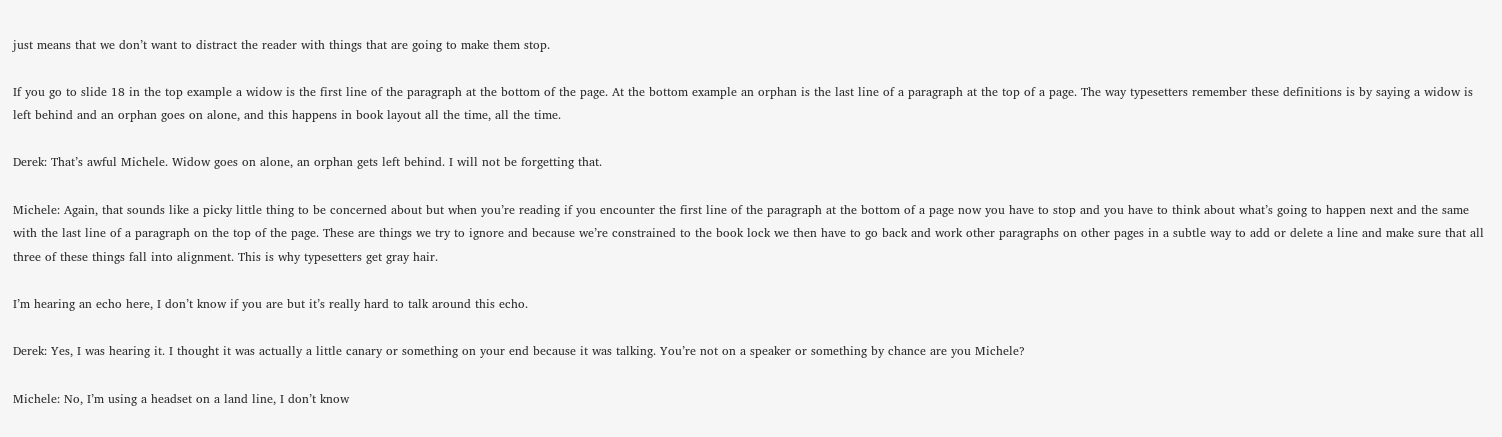just means that we don’t want to distract the reader with things that are going to make them stop.

If you go to slide 18 in the top example a widow is the first line of the paragraph at the bottom of the page. At the bottom example an orphan is the last line of a paragraph at the top of a page. The way typesetters remember these definitions is by saying a widow is left behind and an orphan goes on alone, and this happens in book layout all the time, all the time.

Derek: That’s awful Michele. Widow goes on alone, an orphan gets left behind. I will not be forgetting that.

Michele: Again, that sounds like a picky little thing to be concerned about but when you’re reading if you encounter the first line of the paragraph at the bottom of a page now you have to stop and you have to think about what’s going to happen next and the same with the last line of a paragraph on the top of the page. These are things we try to ignore and because we’re constrained to the book lock we then have to go back and work other paragraphs on other pages in a subtle way to add or delete a line and make sure that all three of these things fall into alignment. This is why typesetters get gray hair.

I’m hearing an echo here, I don’t know if you are but it’s really hard to talk around this echo.

Derek: Yes, I was hearing it. I thought it was actually a little canary or something on your end because it was talking. You’re not on a speaker or something by chance are you Michele?

Michele: No, I’m using a headset on a land line, I don’t know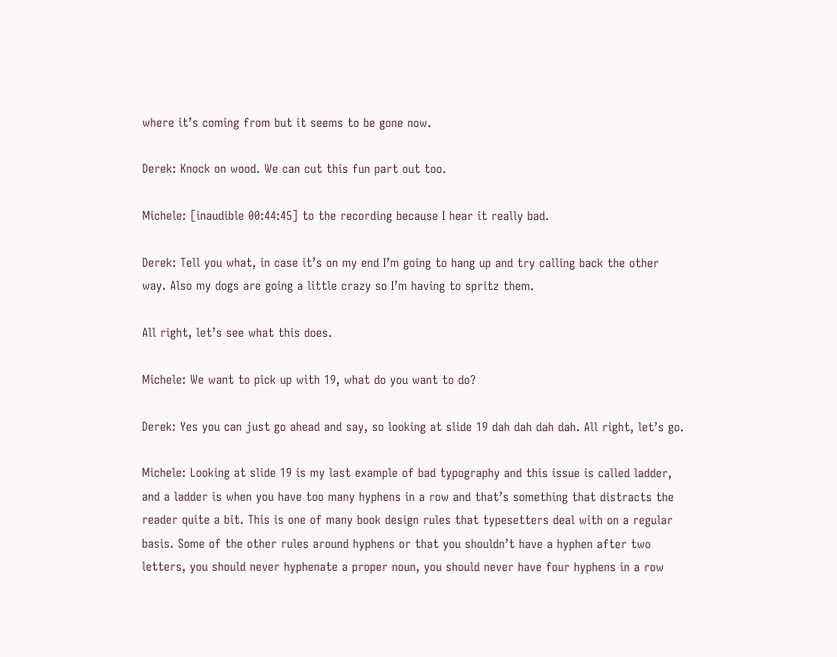where it’s coming from but it seems to be gone now.

Derek: Knock on wood. We can cut this fun part out too.

Michele: [inaudible 00:44:45] to the recording because I hear it really bad.

Derek: Tell you what, in case it’s on my end I’m going to hang up and try calling back the other way. Also my dogs are going a little crazy so I’m having to spritz them.

All right, let’s see what this does.

Michele: We want to pick up with 19, what do you want to do?

Derek: Yes you can just go ahead and say, so looking at slide 19 dah dah dah dah. All right, let’s go.

Michele: Looking at slide 19 is my last example of bad typography and this issue is called ladder, and a ladder is when you have too many hyphens in a row and that’s something that distracts the reader quite a bit. This is one of many book design rules that typesetters deal with on a regular basis. Some of the other rules around hyphens or that you shouldn’t have a hyphen after two letters, you should never hyphenate a proper noun, you should never have four hyphens in a row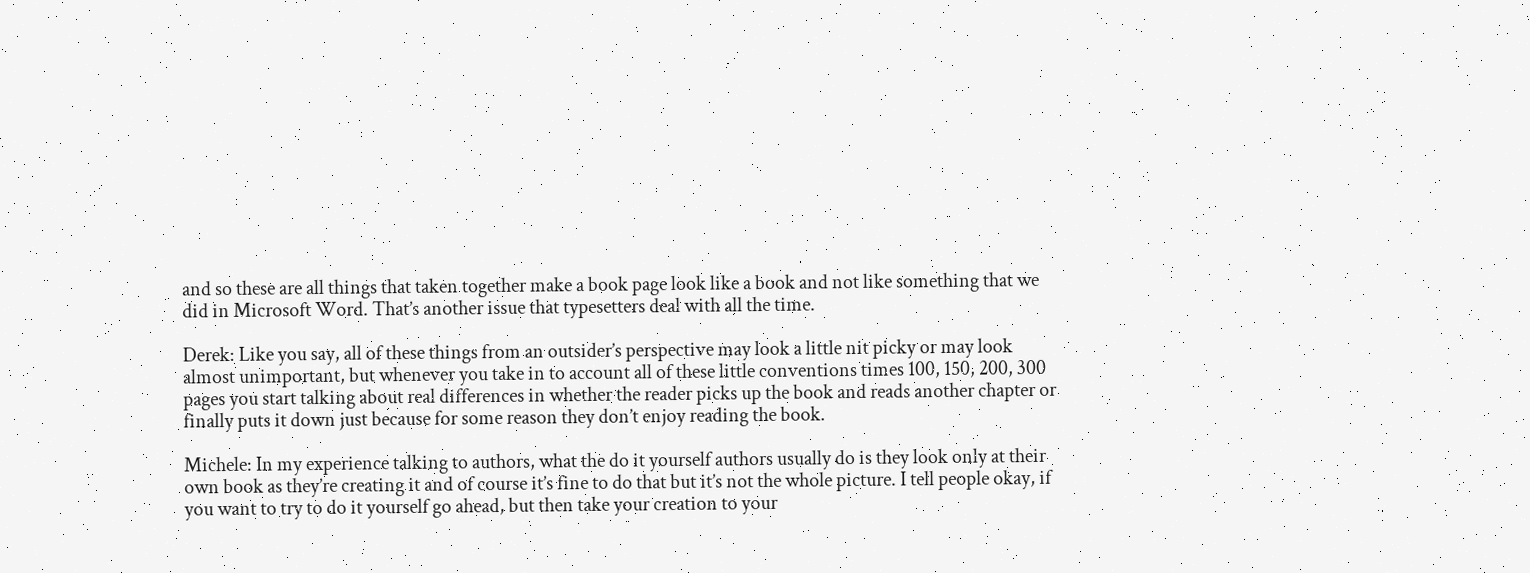and so these are all things that taken together make a book page look like a book and not like something that we did in Microsoft Word. That’s another issue that typesetters deal with all the time.

Derek: Like you say, all of these things from an outsider’s perspective may look a little nit picky or may look almost unimportant, but whenever you take in to account all of these little conventions times 100, 150, 200, 300 pages you start talking about real differences in whether the reader picks up the book and reads another chapter or finally puts it down just because for some reason they don’t enjoy reading the book.

Michele: In my experience talking to authors, what the do it yourself authors usually do is they look only at their own book as they’re creating it and of course it’s fine to do that but it’s not the whole picture. I tell people okay, if you want to try to do it yourself go ahead, but then take your creation to your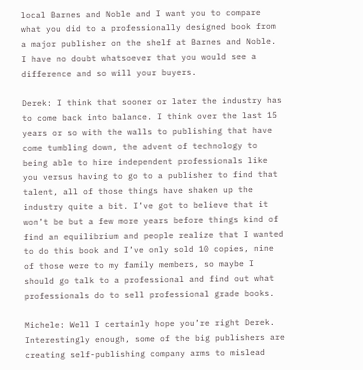local Barnes and Noble and I want you to compare what you did to a professionally designed book from a major publisher on the shelf at Barnes and Noble. I have no doubt whatsoever that you would see a difference and so will your buyers.

Derek: I think that sooner or later the industry has to come back into balance. I think over the last 15 years or so with the walls to publishing that have come tumbling down, the advent of technology to being able to hire independent professionals like you versus having to go to a publisher to find that talent, all of those things have shaken up the industry quite a bit. I’ve got to believe that it won’t be but a few more years before things kind of find an equilibrium and people realize that I wanted to do this book and I’ve only sold 10 copies, nine of those were to my family members, so maybe I should go talk to a professional and find out what professionals do to sell professional grade books.

Michele: Well I certainly hope you’re right Derek. Interestingly enough, some of the big publishers are creating self-publishing company arms to mislead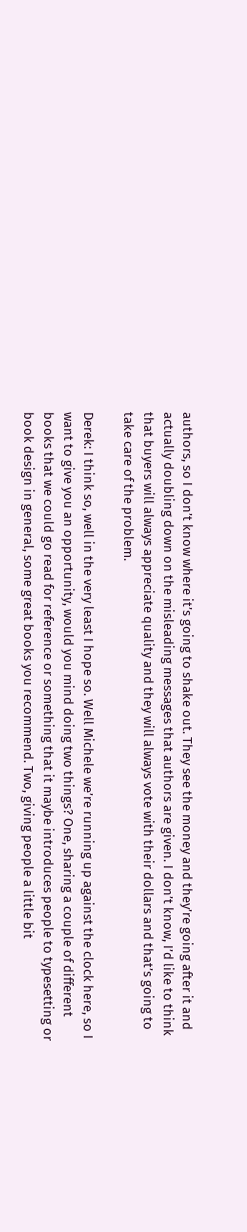authors, so I don’t know where it’s going to shake out. They see the money and they’re going after it and actually doubling down on the misleading messages that authors are given. I don’t know, I’d like to think that buyers will always appreciate quality and they will always vote with their dollars and that’s going to take care of the problem.

Derek: I think so, well in the very least I hope so. Well Michele we’re running up against the clock here, so I want to give you an opportunity, would you mind doing two things? One, sharing a couple of different books that we could go read for reference or something that it maybe introduces people to typesetting or book design in general, some great books you recommend. Two, giving people a little bit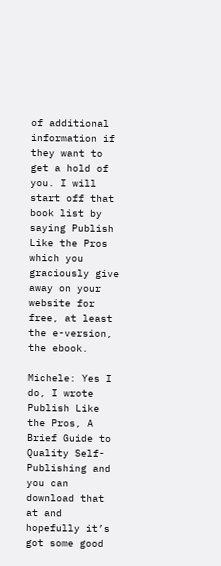of additional information if they want to get a hold of you. I will start off that book list by saying Publish Like the Pros which you graciously give away on your website for free, at least the e-version, the ebook.

Michele: Yes I do, I wrote Publish Like the Pros, A Brief Guide to Quality Self-Publishing and you can download that at and hopefully it’s got some good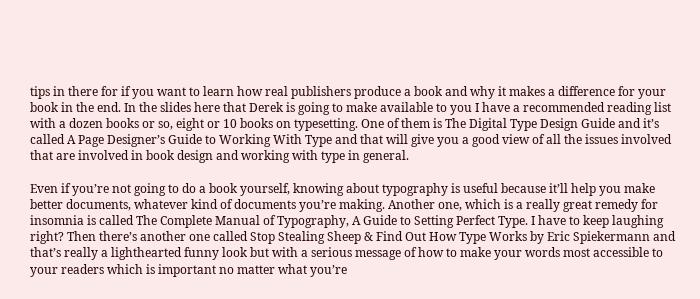tips in there for if you want to learn how real publishers produce a book and why it makes a difference for your book in the end. In the slides here that Derek is going to make available to you I have a recommended reading list with a dozen books or so, eight or 10 books on typesetting. One of them is The Digital Type Design Guide and it’s called A Page Designer’s Guide to Working With Type and that will give you a good view of all the issues involved that are involved in book design and working with type in general.

Even if you’re not going to do a book yourself, knowing about typography is useful because it’ll help you make better documents, whatever kind of documents you’re making. Another one, which is a really great remedy for insomnia is called The Complete Manual of Typography, A Guide to Setting Perfect Type. I have to keep laughing right? Then there’s another one called Stop Stealing Sheep & Find Out How Type Works by Eric Spiekermann and that’s really a lighthearted funny look but with a serious message of how to make your words most accessible to your readers which is important no matter what you’re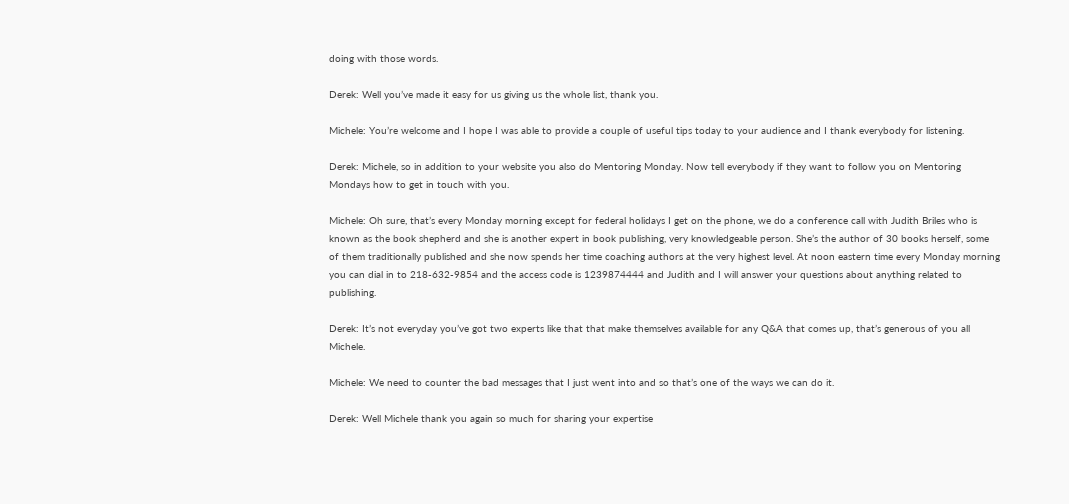doing with those words.

Derek: Well you’ve made it easy for us giving us the whole list, thank you.

Michele: You’re welcome and I hope I was able to provide a couple of useful tips today to your audience and I thank everybody for listening.

Derek: Michele, so in addition to your website you also do Mentoring Monday. Now tell everybody if they want to follow you on Mentoring Mondays how to get in touch with you.

Michele: Oh sure, that’s every Monday morning except for federal holidays I get on the phone, we do a conference call with Judith Briles who is known as the book shepherd and she is another expert in book publishing, very knowledgeable person. She’s the author of 30 books herself, some of them traditionally published and she now spends her time coaching authors at the very highest level. At noon eastern time every Monday morning you can dial in to 218-632-9854 and the access code is 1239874444 and Judith and I will answer your questions about anything related to publishing.

Derek: It’s not everyday you’ve got two experts like that that make themselves available for any Q&A that comes up, that’s generous of you all Michele.

Michele: We need to counter the bad messages that I just went into and so that’s one of the ways we can do it.

Derek: Well Michele thank you again so much for sharing your expertise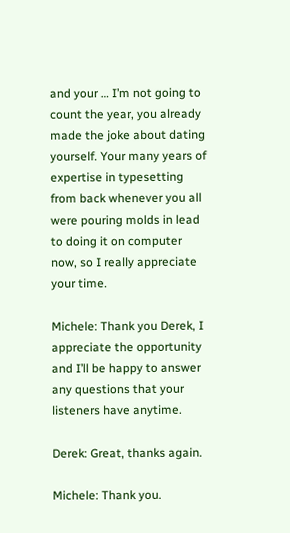and your … I’m not going to count the year, you already made the joke about dating yourself. Your many years of expertise in typesetting from back whenever you all were pouring molds in lead to doing it on computer now, so I really appreciate your time.

Michele: Thank you Derek, I appreciate the opportunity and I’ll be happy to answer any questions that your listeners have anytime.

Derek: Great, thanks again.

Michele: Thank you.